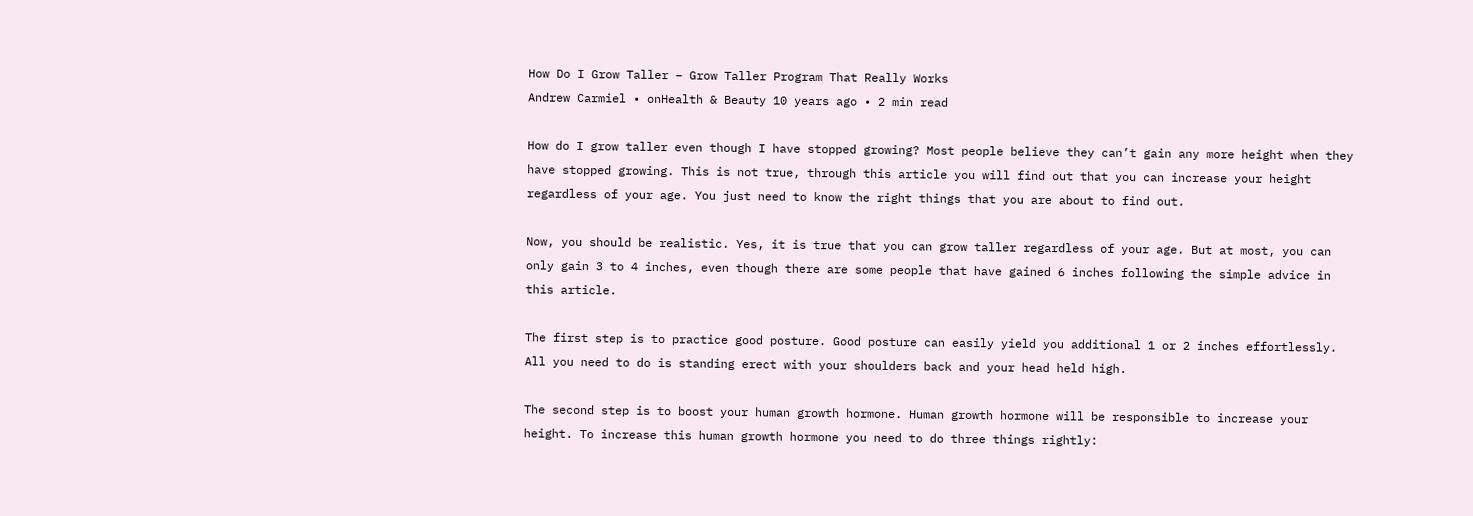How Do I Grow Taller – Grow Taller Program That Really Works
Andrew Carmiel • onHealth & Beauty 10 years ago • 2 min read

How do I grow taller even though I have stopped growing? Most people believe they can’t gain any more height when they have stopped growing. This is not true, through this article you will find out that you can increase your height regardless of your age. You just need to know the right things that you are about to find out.

Now, you should be realistic. Yes, it is true that you can grow taller regardless of your age. But at most, you can only gain 3 to 4 inches, even though there are some people that have gained 6 inches following the simple advice in this article.

The first step is to practice good posture. Good posture can easily yield you additional 1 or 2 inches effortlessly. All you need to do is standing erect with your shoulders back and your head held high.

The second step is to boost your human growth hormone. Human growth hormone will be responsible to increase your height. To increase this human growth hormone you need to do three things rightly: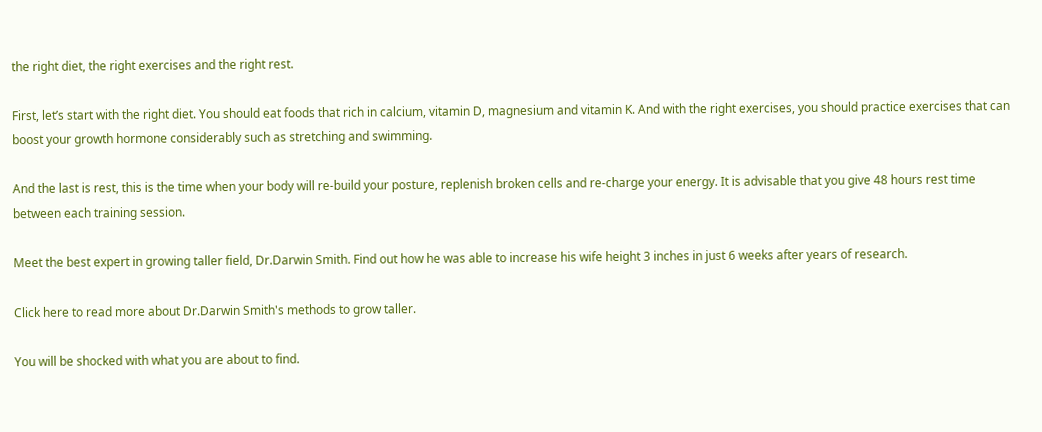the right diet, the right exercises and the right rest.

First, let’s start with the right diet. You should eat foods that rich in calcium, vitamin D, magnesium and vitamin K. And with the right exercises, you should practice exercises that can boost your growth hormone considerably such as stretching and swimming.

And the last is rest, this is the time when your body will re-build your posture, replenish broken cells and re-charge your energy. It is advisable that you give 48 hours rest time between each training session.

Meet the best expert in growing taller field, Dr.Darwin Smith. Find out how he was able to increase his wife height 3 inches in just 6 weeks after years of research.

Click here to read more about Dr.Darwin Smith's methods to grow taller.

You will be shocked with what you are about to find.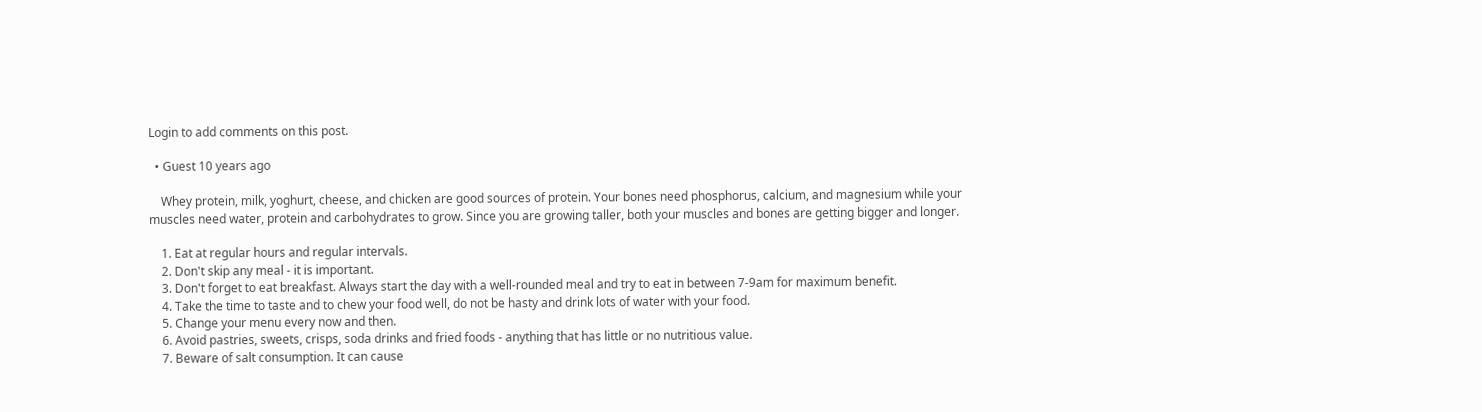Login to add comments on this post.

  • Guest 10 years ago

    Whey protein, milk, yoghurt, cheese, and chicken are good sources of protein. Your bones need phosphorus, calcium, and magnesium while your muscles need water, protein and carbohydrates to grow. Since you are growing taller, both your muscles and bones are getting bigger and longer.

    1. Eat at regular hours and regular intervals.
    2. Don't skip any meal - it is important.
    3. Don't forget to eat breakfast. Always start the day with a well-rounded meal and try to eat in between 7-9am for maximum benefit.
    4. Take the time to taste and to chew your food well, do not be hasty and drink lots of water with your food.
    5. Change your menu every now and then.
    6. Avoid pastries, sweets, crisps, soda drinks and fried foods - anything that has little or no nutritious value.
    7. Beware of salt consumption. It can cause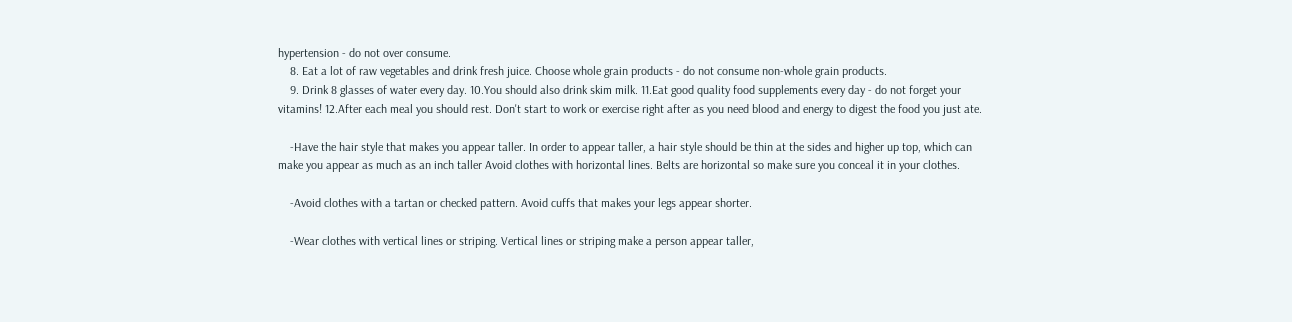hypertension - do not over consume.
    8. Eat a lot of raw vegetables and drink fresh juice. Choose whole grain products - do not consume non-whole grain products.
    9. Drink 8 glasses of water every day. 10.You should also drink skim milk. 11.Eat good quality food supplements every day - do not forget your vitamins! 12.After each meal you should rest. Don't start to work or exercise right after as you need blood and energy to digest the food you just ate.

    -Have the hair style that makes you appear taller. In order to appear taller, a hair style should be thin at the sides and higher up top, which can make you appear as much as an inch taller Avoid clothes with horizontal lines. Belts are horizontal so make sure you conceal it in your clothes.

    -Avoid clothes with a tartan or checked pattern. Avoid cuffs that makes your legs appear shorter.

    -Wear clothes with vertical lines or striping. Vertical lines or striping make a person appear taller,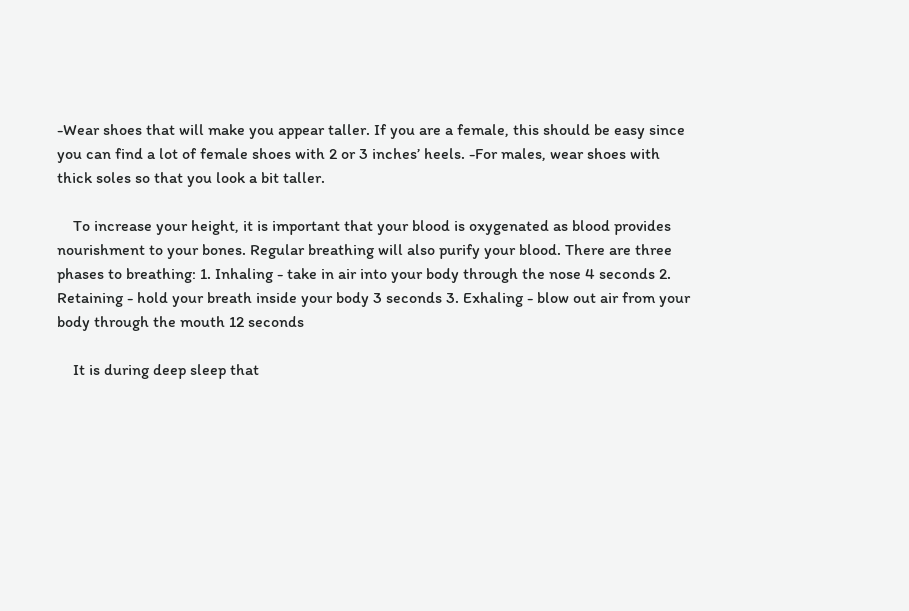-Wear shoes that will make you appear taller. If you are a female, this should be easy since you can find a lot of female shoes with 2 or 3 inches’ heels. -For males, wear shoes with thick soles so that you look a bit taller.

    To increase your height, it is important that your blood is oxygenated as blood provides nourishment to your bones. Regular breathing will also purify your blood. There are three phases to breathing: 1. Inhaling - take in air into your body through the nose 4 seconds 2. Retaining - hold your breath inside your body 3 seconds 3. Exhaling - blow out air from your body through the mouth 12 seconds

    It is during deep sleep that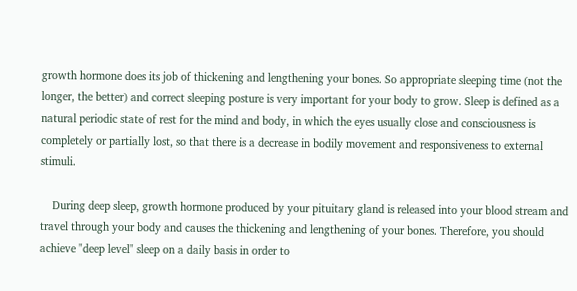growth hormone does its job of thickening and lengthening your bones. So appropriate sleeping time (not the longer, the better) and correct sleeping posture is very important for your body to grow. Sleep is defined as a natural periodic state of rest for the mind and body, in which the eyes usually close and consciousness is completely or partially lost, so that there is a decrease in bodily movement and responsiveness to external stimuli.

    During deep sleep, growth hormone produced by your pituitary gland is released into your blood stream and travel through your body and causes the thickening and lengthening of your bones. Therefore, you should achieve "deep level" sleep on a daily basis in order to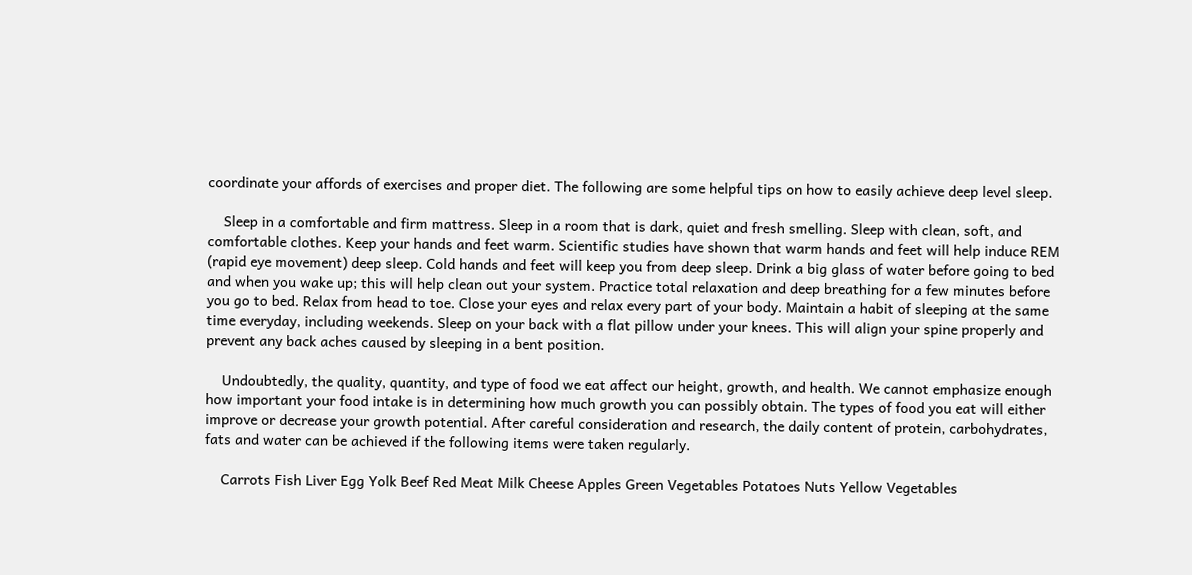coordinate your affords of exercises and proper diet. The following are some helpful tips on how to easily achieve deep level sleep.

    Sleep in a comfortable and firm mattress. Sleep in a room that is dark, quiet and fresh smelling. Sleep with clean, soft, and comfortable clothes. Keep your hands and feet warm. Scientific studies have shown that warm hands and feet will help induce REM (rapid eye movement) deep sleep. Cold hands and feet will keep you from deep sleep. Drink a big glass of water before going to bed and when you wake up; this will help clean out your system. Practice total relaxation and deep breathing for a few minutes before you go to bed. Relax from head to toe. Close your eyes and relax every part of your body. Maintain a habit of sleeping at the same time everyday, including weekends. Sleep on your back with a flat pillow under your knees. This will align your spine properly and prevent any back aches caused by sleeping in a bent position.

    Undoubtedly, the quality, quantity, and type of food we eat affect our height, growth, and health. We cannot emphasize enough how important your food intake is in determining how much growth you can possibly obtain. The types of food you eat will either improve or decrease your growth potential. After careful consideration and research, the daily content of protein, carbohydrates, fats and water can be achieved if the following items were taken regularly.

    Carrots Fish Liver Egg Yolk Beef Red Meat Milk Cheese Apples Green Vegetables Potatoes Nuts Yellow Vegetables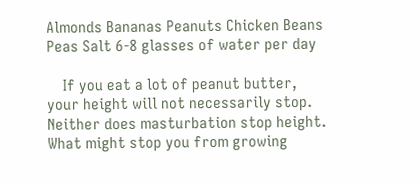Almonds Bananas Peanuts Chicken Beans Peas Salt 6-8 glasses of water per day

    If you eat a lot of peanut butter, your height will not necessarily stop. Neither does masturbation stop height. What might stop you from growing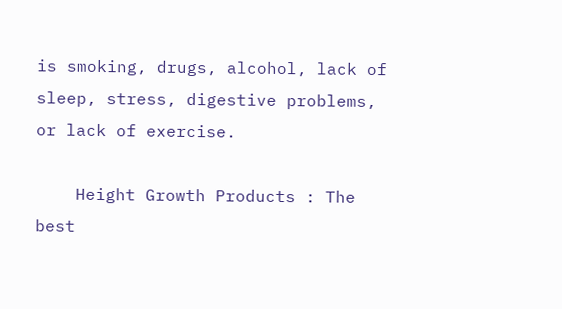is smoking, drugs, alcohol, lack of sleep, stress, digestive problems, or lack of exercise.

    Height Growth Products : The best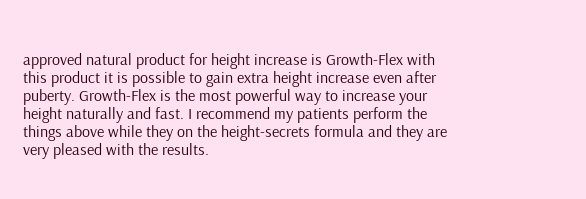approved natural product for height increase is Growth-Flex with this product it is possible to gain extra height increase even after puberty. Growth-Flex is the most powerful way to increase your height naturally and fast. I recommend my patients perform the things above while they on the height-secrets formula and they are very pleased with the results.